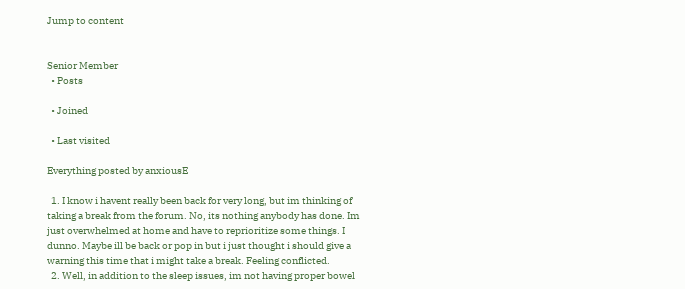Jump to content


Senior Member
  • Posts

  • Joined

  • Last visited

Everything posted by anxiousE

  1. I know i havent really been back for very long, but im thinking of taking a break from the forum. No, its nothing anybody has done. Im just overwhelmed at home and have to reprioritize some things. I dunno. Maybe ill be back or pop in but i just thought i should give a warning this time that i might take a break. Feeling conflicted.
  2. Well, in addition to the sleep issues, im not having proper bowel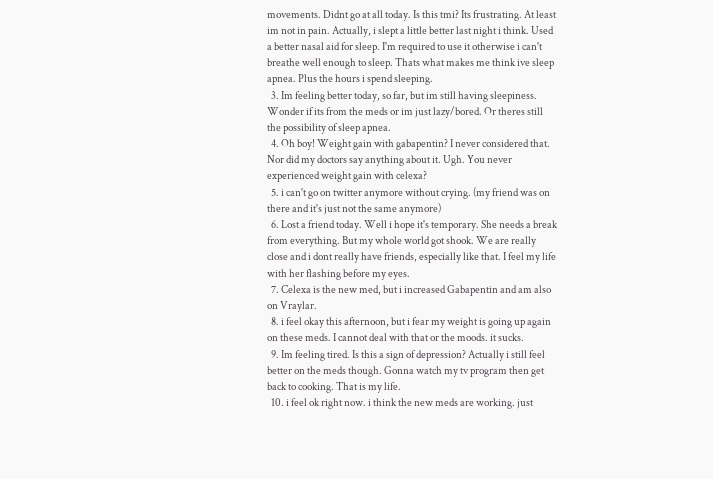movements. Didnt go at all today. Is this tmi? Its frustrating. At least im not in pain. Actually, i slept a little better last night i think. Used a better nasal aid for sleep. I'm required to use it otherwise i can't breathe well enough to sleep. Thats what makes me think ive sleep apnea. Plus the hours i spend sleeping.
  3. Im feeling better today, so far, but im still having sleepiness. Wonder if its from the meds or im just lazy/bored. Or theres still the possibility of sleep apnea.
  4. Oh boy! Weight gain with gabapentin? I never considered that. Nor did my doctors say anything about it. Ugh. You never experienced weight gain with celexa?
  5. i can't go on twitter anymore without crying. (my friend was on there and it's just not the same anymore)
  6. Lost a friend today. Well i hope it's temporary. She needs a break from everything. But my whole world got shook. We are really close and i dont really have friends, especially like that. I feel my life with her flashing before my eyes.
  7. Celexa is the new med, but i increased Gabapentin and am also on Vraylar.
  8. i feel okay this afternoon, but i fear my weight is going up again on these meds. I cannot deal with that or the moods. it sucks.
  9. Im feeling tired. Is this a sign of depression? Actually i still feel better on the meds though. Gonna watch my tv program then get back to cooking. That is my life.
  10. i feel ok right now. i think the new meds are working. just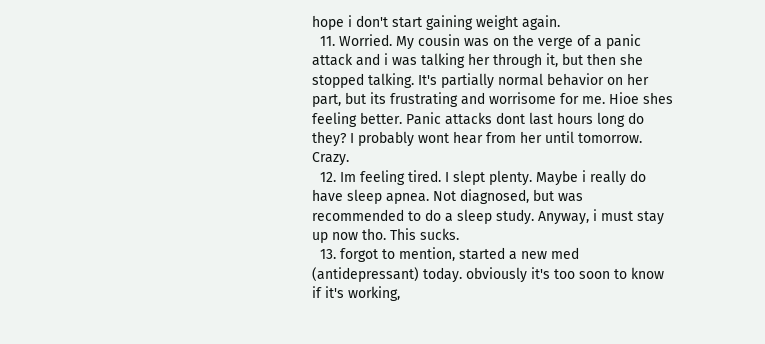hope i don't start gaining weight again.
  11. Worried. My cousin was on the verge of a panic attack and i was talking her through it, but then she stopped talking. It's partially normal behavior on her part, but its frustrating and worrisome for me. Hioe shes feeling better. Panic attacks dont last hours long do they? I probably wont hear from her until tomorrow. Crazy.
  12. Im feeling tired. I slept plenty. Maybe i really do have sleep apnea. Not diagnosed, but was recommended to do a sleep study. Anyway, i must stay up now tho. This sucks.
  13. forgot to mention, started a new med (antidepressant) today. obviously it's too soon to know if it's working,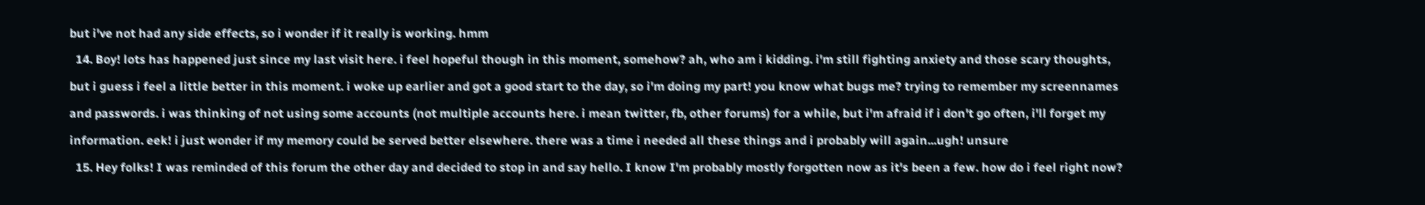but i've not had any side effects, so i wonder if it really is working. hmm
  14. Boy! lots has happened just since my last visit here. i feel hopeful though in this moment, somehow? ah, who am i kidding. i'm still fighting anxiety and those scary thoughts, but i guess i feel a little better in this moment. i woke up earlier and got a good start to the day, so i'm doing my part! you know what bugs me? trying to remember my screennames and passwords. i was thinking of not using some accounts (not multiple accounts here. i mean twitter, fb, other forums) for a while, but i'm afraid if i don't go often, i'll forget my information. eek! i just wonder if my memory could be served better elsewhere. there was a time i needed all these things and i probably will again...ugh! unsure
  15. Hey folks! I was reminded of this forum the other day and decided to stop in and say hello. I know I'm probably mostly forgotten now as it's been a few. how do i feel right now?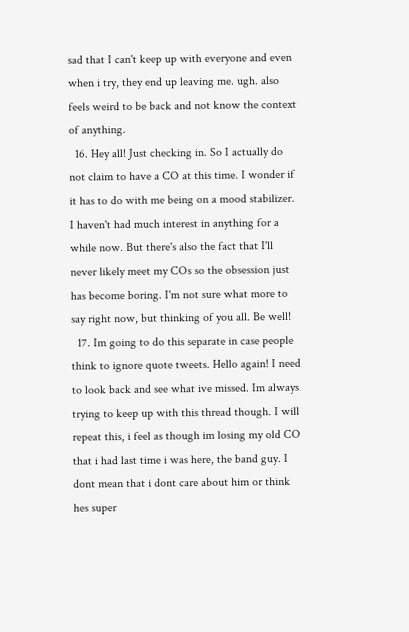sad that I can't keep up with everyone and even when i try, they end up leaving me. ugh. also feels weird to be back and not know the context of anything.
  16. Hey all! Just checking in. So I actually do not claim to have a CO at this time. I wonder if it has to do with me being on a mood stabilizer. I haven't had much interest in anything for a while now. But there's also the fact that I'll never likely meet my COs so the obsession just has become boring. I'm not sure what more to say right now, but thinking of you all. Be well!
  17. Im going to do this separate in case people think to ignore quote tweets. Hello again! I need to look back and see what ive missed. Im always trying to keep up with this thread though. I will repeat this, i feel as though im losing my old CO that i had last time i was here, the band guy. I dont mean that i dont care about him or think hes super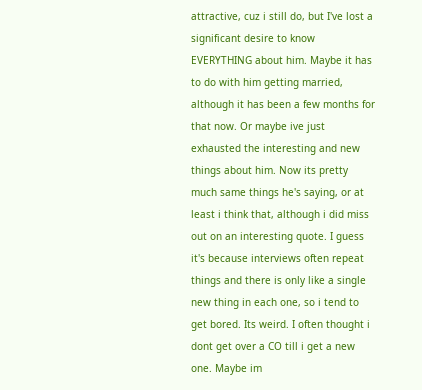attractive, cuz i still do, but I've lost a significant desire to know EVERYTHING about him. Maybe it has to do with him getting married, although it has been a few months for that now. Or maybe ive just exhausted the interesting and new things about him. Now its pretty much same things he's saying, or at least i think that, although i did miss out on an interesting quote. I guess it's because interviews often repeat things and there is only like a single new thing in each one, so i tend to get bored. Its weird. I often thought i dont get over a CO till i get a new one. Maybe im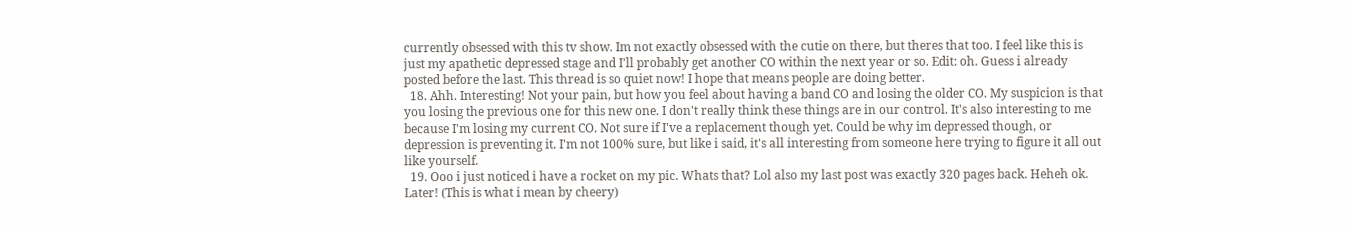currently obsessed with this tv show. Im not exactly obsessed with the cutie on there, but theres that too. I feel like this is just my apathetic depressed stage and I'll probably get another CO within the next year or so. Edit: oh. Guess i already posted before the last. This thread is so quiet now! I hope that means people are doing better.
  18. Ahh. Interesting! Not your pain, but how you feel about having a band CO and losing the older CO. My suspicion is that you losing the previous one for this new one. I don't really think these things are in our control. It's also interesting to me because I'm losing my current CO. Not sure if I've a replacement though yet. Could be why im depressed though, or depression is preventing it. I'm not 100% sure, but like i said, it's all interesting from someone here trying to figure it all out like yourself.
  19. Ooo i just noticed i have a rocket on my pic. Whats that? Lol also my last post was exactly 320 pages back. Heheh ok. Later! (This is what i mean by cheery)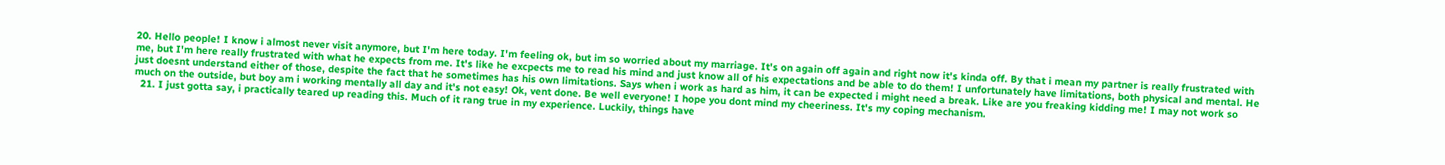20. Hello people! I know i almost never visit anymore, but I'm here today. I'm feeling ok, but im so worried about my marriage. It's on again off again and right now it's kinda off. By that i mean my partner is really frustrated with me, but I'm here really frustrated with what he expects from me. It's like he excpects me to read his mind and just know all of his expectations and be able to do them! I unfortunately have limitations, both physical and mental. He just doesnt understand either of those, despite the fact that he sometimes has his own limitations. Says when i work as hard as him, it can be expected i might need a break. Like are you freaking kidding me! I may not work so much on the outside, but boy am i working mentally all day and it's not easy! Ok, vent done. Be well everyone! I hope you dont mind my cheeriness. It's my coping mechanism.
  21. I just gotta say, i practically teared up reading this. Much of it rang true in my experience. Luckily, things have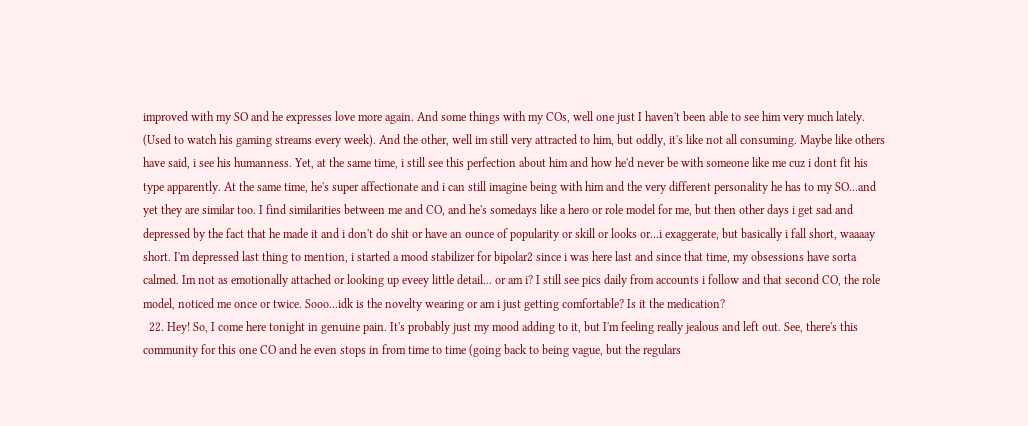improved with my SO and he expresses love more again. And some things with my COs, well one just I haven't been able to see him very much lately. (Used to watch his gaming streams every week). And the other, well im still very attracted to him, but oddly, it's like not all consuming. Maybe like others have said, i see his humanness. Yet, at the same time, i still see this perfection about him and how he'd never be with someone like me cuz i dont fit his type apparently. At the same time, he's super affectionate and i can still imagine being with him and the very different personality he has to my SO...and yet they are similar too. I find similarities between me and CO, and he's somedays like a hero or role model for me, but then other days i get sad and depressed by the fact that he made it and i don't do shit or have an ounce of popularity or skill or looks or...i exaggerate, but basically i fall short, waaaay short. I'm depressed last thing to mention, i started a mood stabilizer for bipolar2 since i was here last and since that time, my obsessions have sorta calmed. Im not as emotionally attached or looking up eveey little detail... or am i? I still see pics daily from accounts i follow and that second CO, the role model, noticed me once or twice. Sooo...idk is the novelty wearing or am i just getting comfortable? Is it the medication?
  22. Hey! So, I come here tonight in genuine pain. It's probably just my mood adding to it, but I'm feeling really jealous and left out. See, there's this community for this one CO and he even stops in from time to time (going back to being vague, but the regulars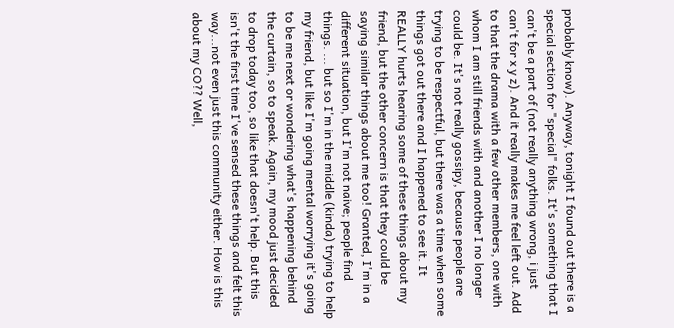probably know). Anyway, tonight I found out there is a special section for "special" folks. It's something that I can't be a part of (not really anything wrong, i just can't for x y z). And it really makes me feel left out. Add to that the drama with a few other members, one with whom I am still friends with and another I no longer could be. It's not really gossipy, because people are trying to be respectful, but there was a time when some things got out there and I happened to see it. It REALLY hurts hearing some of these things about my friend, but the other concern is that they could be saying similar things about me too! Granted, I'm in a different situation, but I'm not naive; people find things. ... but so I'm in the middle (kinda) trying to help my friend, but like I'm going mental worrying it's going to be me next or wondering what's happening behind the curtain, so to speak. Again, my mood just decided to drop today too, so like that doesn't help. But this isn't the first time I've sensed these things and felt this way...not even just this community either. How is this about my CO?? Well,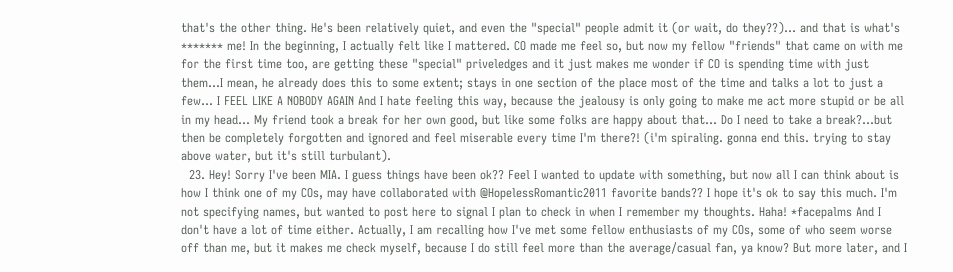that's the other thing. He's been relatively quiet, and even the "special" people admit it (or wait, do they??)... and that is what's ******* me! In the beginning, I actually felt like I mattered. CO made me feel so, but now my fellow "friends" that came on with me for the first time too, are getting these "special" priveledges and it just makes me wonder if CO is spending time with just them...I mean, he already does this to some extent; stays in one section of the place most of the time and talks a lot to just a few... I FEEL LIKE A NOBODY AGAIN And I hate feeling this way, because the jealousy is only going to make me act more stupid or be all in my head... My friend took a break for her own good, but like some folks are happy about that... Do I need to take a break?...but then be completely forgotten and ignored and feel miserable every time I'm there?! (i'm spiraling. gonna end this. trying to stay above water, but it's still turbulant).
  23. Hey! Sorry I've been MIA. I guess things have been ok?? Feel I wanted to update with something, but now all I can think about is how I think one of my COs, may have collaborated with @HopelessRomantic2011 favorite bands?? I hope it's ok to say this much. I'm not specifying names, but wanted to post here to signal I plan to check in when I remember my thoughts. Haha! *facepalms And I don't have a lot of time either. Actually, I am recalling how I've met some fellow enthusiasts of my COs, some of who seem worse off than me, but it makes me check myself, because I do still feel more than the average/casual fan, ya know? But more later, and I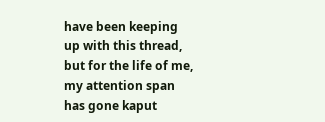have been keeping up with this thread, but for the life of me, my attention span has gone kaput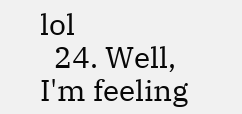lol
  24. Well, I'm feeling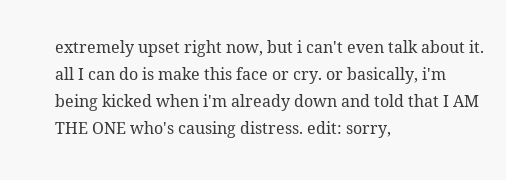extremely upset right now, but i can't even talk about it. all I can do is make this face or cry. or basically, i'm being kicked when i'm already down and told that I AM THE ONE who's causing distress. edit: sorry,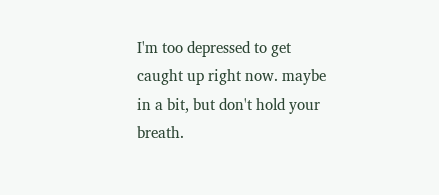I'm too depressed to get caught up right now. maybe in a bit, but don't hold your breath.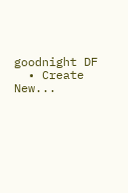goodnight DF
  • Create New...